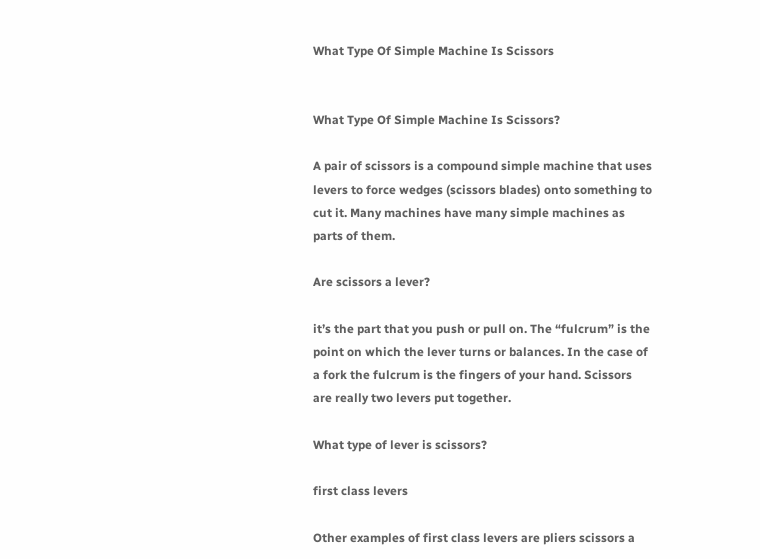What Type Of Simple Machine Is Scissors


What Type Of Simple Machine Is Scissors?

A pair of scissors is a compound simple machine that uses levers to force wedges (scissors blades) onto something to cut it. Many machines have many simple machines as parts of them.

Are scissors a lever?

it’s the part that you push or pull on. The “fulcrum” is the point on which the lever turns or balances. In the case of a fork the fulcrum is the fingers of your hand. Scissors are really two levers put together.

What type of lever is scissors?

first class levers

Other examples of first class levers are pliers scissors a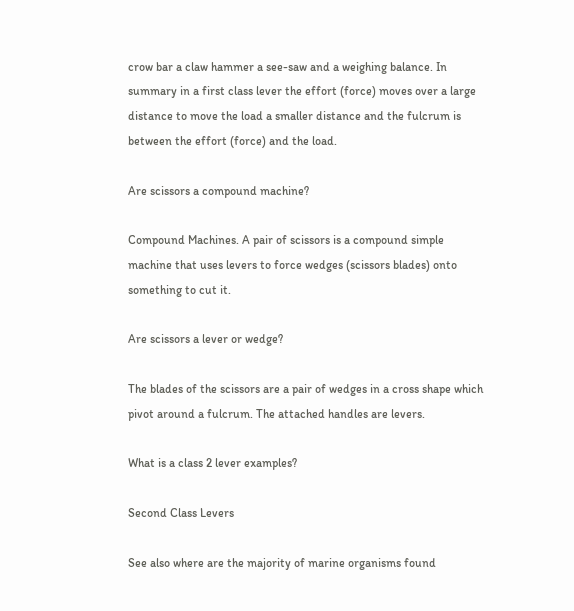crow bar a claw hammer a see-saw and a weighing balance. In summary in a first class lever the effort (force) moves over a large distance to move the load a smaller distance and the fulcrum is between the effort (force) and the load.

Are scissors a compound machine?

Compound Machines. A pair of scissors is a compound simple machine that uses levers to force wedges (scissors blades) onto something to cut it.

Are scissors a lever or wedge?

The blades of the scissors are a pair of wedges in a cross shape which pivot around a fulcrum. The attached handles are levers.

What is a class 2 lever examples?

Second Class Levers

See also where are the majority of marine organisms found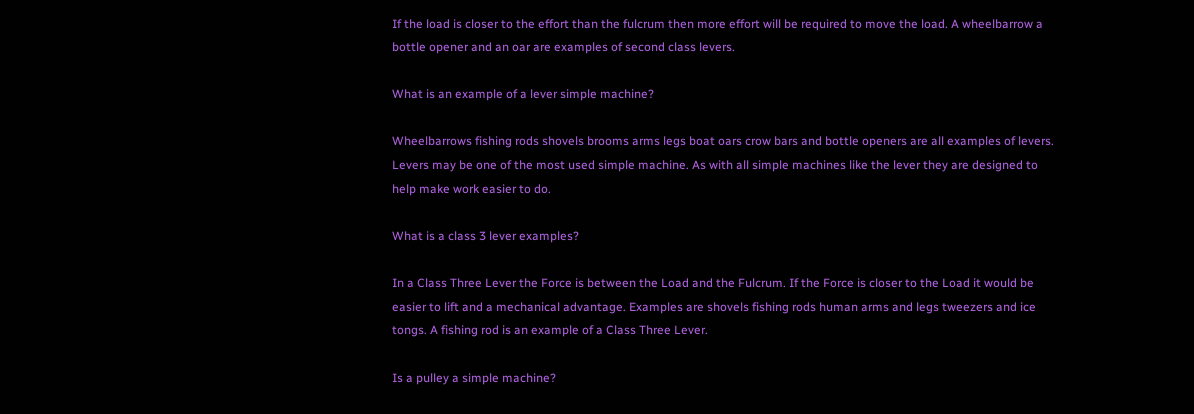If the load is closer to the effort than the fulcrum then more effort will be required to move the load. A wheelbarrow a bottle opener and an oar are examples of second class levers.

What is an example of a lever simple machine?

Wheelbarrows fishing rods shovels brooms arms legs boat oars crow bars and bottle openers are all examples of levers. Levers may be one of the most used simple machine. As with all simple machines like the lever they are designed to help make work easier to do.

What is a class 3 lever examples?

In a Class Three Lever the Force is between the Load and the Fulcrum. If the Force is closer to the Load it would be easier to lift and a mechanical advantage. Examples are shovels fishing rods human arms and legs tweezers and ice tongs. A fishing rod is an example of a Class Three Lever.

Is a pulley a simple machine?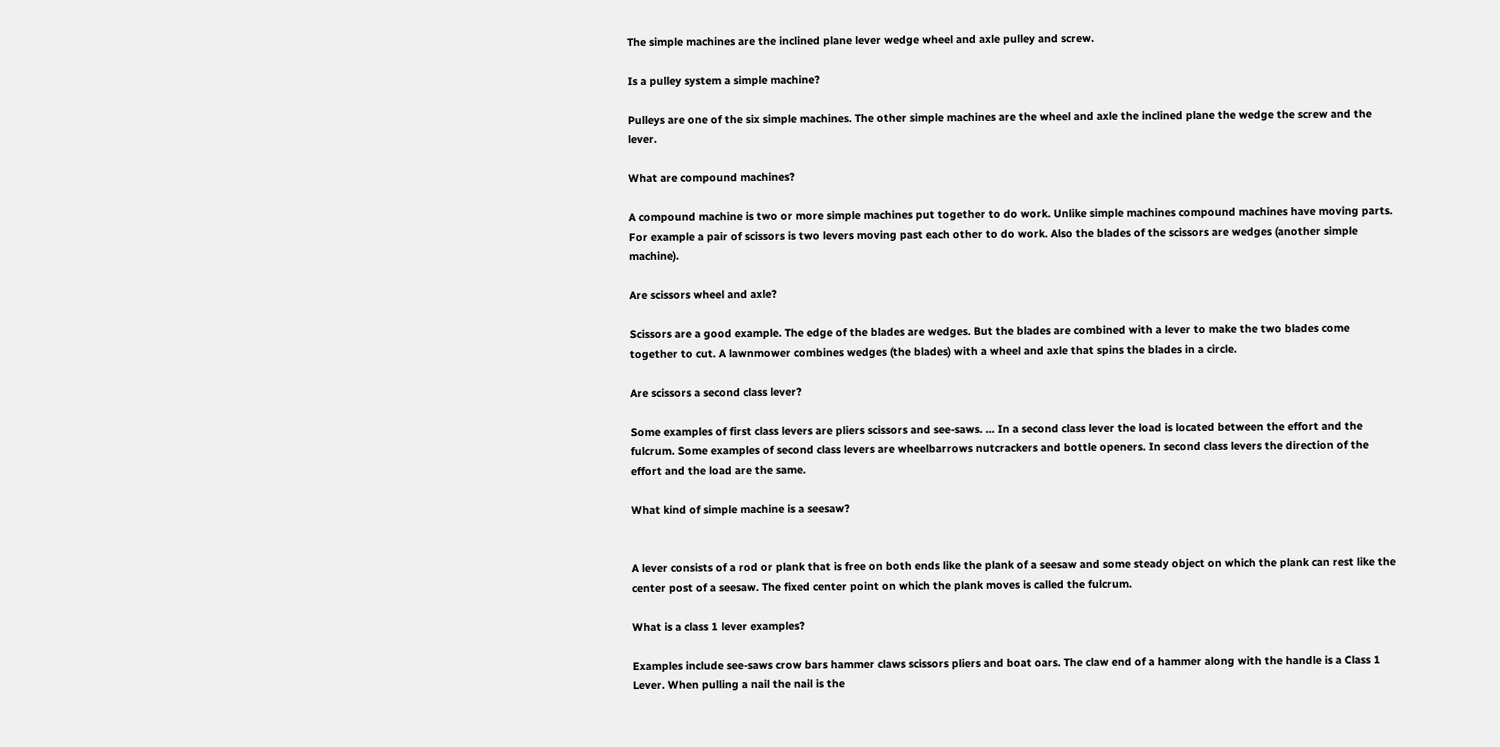The simple machines are the inclined plane lever wedge wheel and axle pulley and screw.

Is a pulley system a simple machine?

Pulleys are one of the six simple machines. The other simple machines are the wheel and axle the inclined plane the wedge the screw and the lever.

What are compound machines?

A compound machine is two or more simple machines put together to do work. Unlike simple machines compound machines have moving parts. For example a pair of scissors is two levers moving past each other to do work. Also the blades of the scissors are wedges (another simple machine).

Are scissors wheel and axle?

Scissors are a good example. The edge of the blades are wedges. But the blades are combined with a lever to make the two blades come together to cut. A lawnmower combines wedges (the blades) with a wheel and axle that spins the blades in a circle.

Are scissors a second class lever?

Some examples of first class levers are pliers scissors and see-saws. … In a second class lever the load is located between the effort and the fulcrum. Some examples of second class levers are wheelbarrows nutcrackers and bottle openers. In second class levers the direction of the effort and the load are the same.

What kind of simple machine is a seesaw?


A lever consists of a rod or plank that is free on both ends like the plank of a seesaw and some steady object on which the plank can rest like the center post of a seesaw. The fixed center point on which the plank moves is called the fulcrum.

What is a class 1 lever examples?

Examples include see-saws crow bars hammer claws scissors pliers and boat oars. The claw end of a hammer along with the handle is a Class 1 Lever. When pulling a nail the nail is the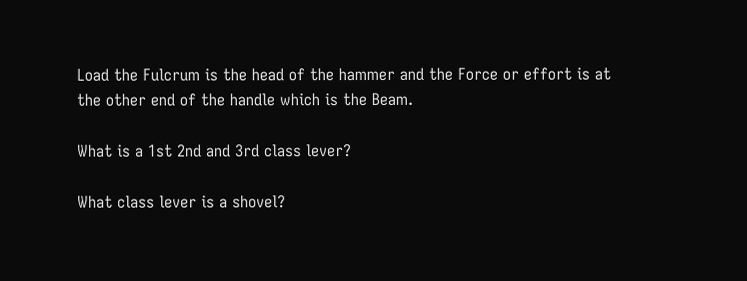Load the Fulcrum is the head of the hammer and the Force or effort is at the other end of the handle which is the Beam.

What is a 1st 2nd and 3rd class lever?

What class lever is a shovel?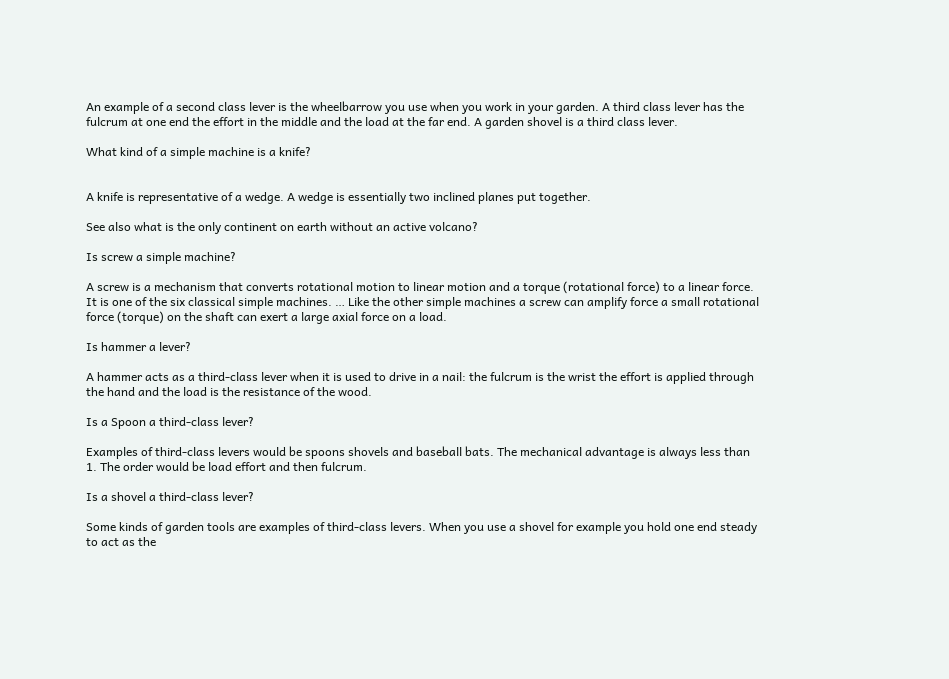An example of a second class lever is the wheelbarrow you use when you work in your garden. A third class lever has the fulcrum at one end the effort in the middle and the load at the far end. A garden shovel is a third class lever.

What kind of a simple machine is a knife?


A knife is representative of a wedge. A wedge is essentially two inclined planes put together.

See also what is the only continent on earth without an active volcano?

Is screw a simple machine?

A screw is a mechanism that converts rotational motion to linear motion and a torque (rotational force) to a linear force. It is one of the six classical simple machines. … Like the other simple machines a screw can amplify force a small rotational force (torque) on the shaft can exert a large axial force on a load.

Is hammer a lever?

A hammer acts as a third-class lever when it is used to drive in a nail: the fulcrum is the wrist the effort is applied through the hand and the load is the resistance of the wood.

Is a Spoon a third-class lever?

Examples of third-class levers would be spoons shovels and baseball bats. The mechanical advantage is always less than 1. The order would be load effort and then fulcrum.

Is a shovel a third-class lever?

Some kinds of garden tools are examples of third-class levers. When you use a shovel for example you hold one end steady to act as the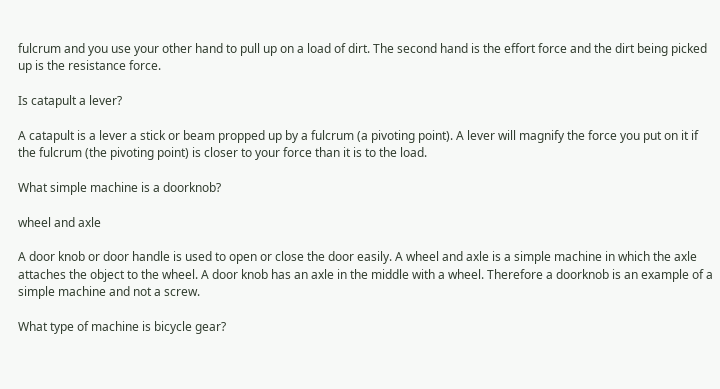fulcrum and you use your other hand to pull up on a load of dirt. The second hand is the effort force and the dirt being picked up is the resistance force.

Is catapult a lever?

A catapult is a lever a stick or beam propped up by a fulcrum (a pivoting point). A lever will magnify the force you put on it if the fulcrum (the pivoting point) is closer to your force than it is to the load.

What simple machine is a doorknob?

wheel and axle

A door knob or door handle is used to open or close the door easily. A wheel and axle is a simple machine in which the axle attaches the object to the wheel. A door knob has an axle in the middle with a wheel. Therefore a doorknob is an example of a simple machine and not a screw.

What type of machine is bicycle gear?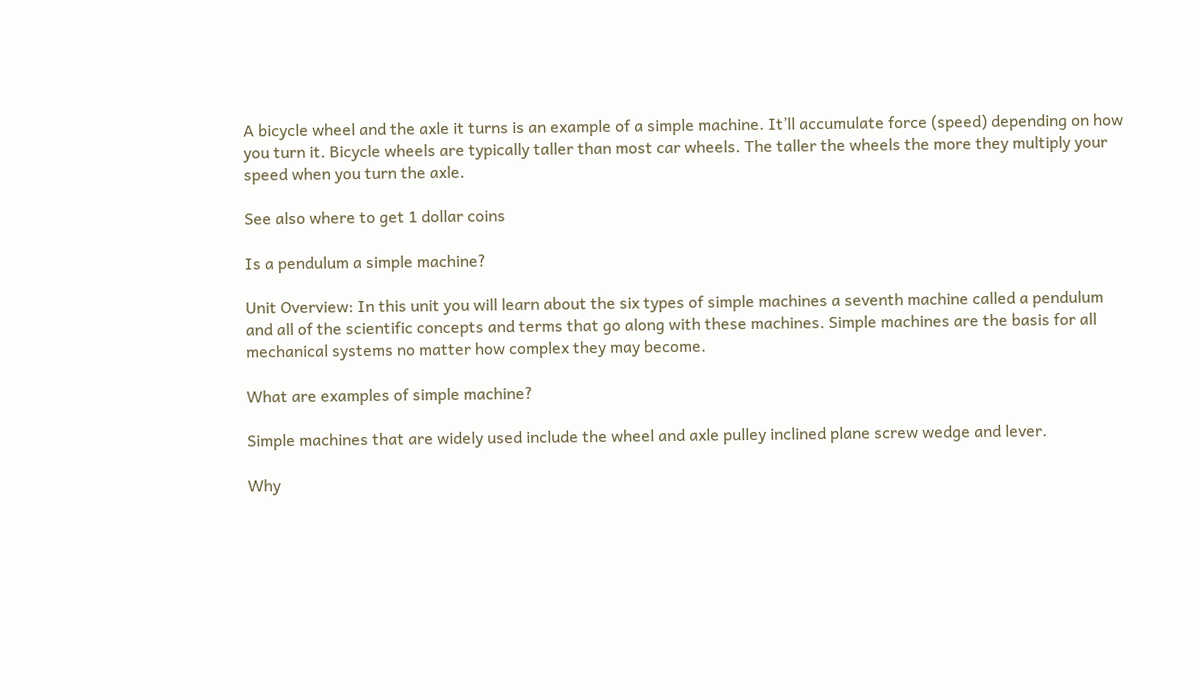A bicycle wheel and the axle it turns is an example of a simple machine. It’ll accumulate force (speed) depending on how you turn it. Bicycle wheels are typically taller than most car wheels. The taller the wheels the more they multiply your speed when you turn the axle.

See also where to get 1 dollar coins

Is a pendulum a simple machine?

Unit Overview: In this unit you will learn about the six types of simple machines a seventh machine called a pendulum and all of the scientific concepts and terms that go along with these machines. Simple machines are the basis for all mechanical systems no matter how complex they may become.

What are examples of simple machine?

Simple machines that are widely used include the wheel and axle pulley inclined plane screw wedge and lever.

Why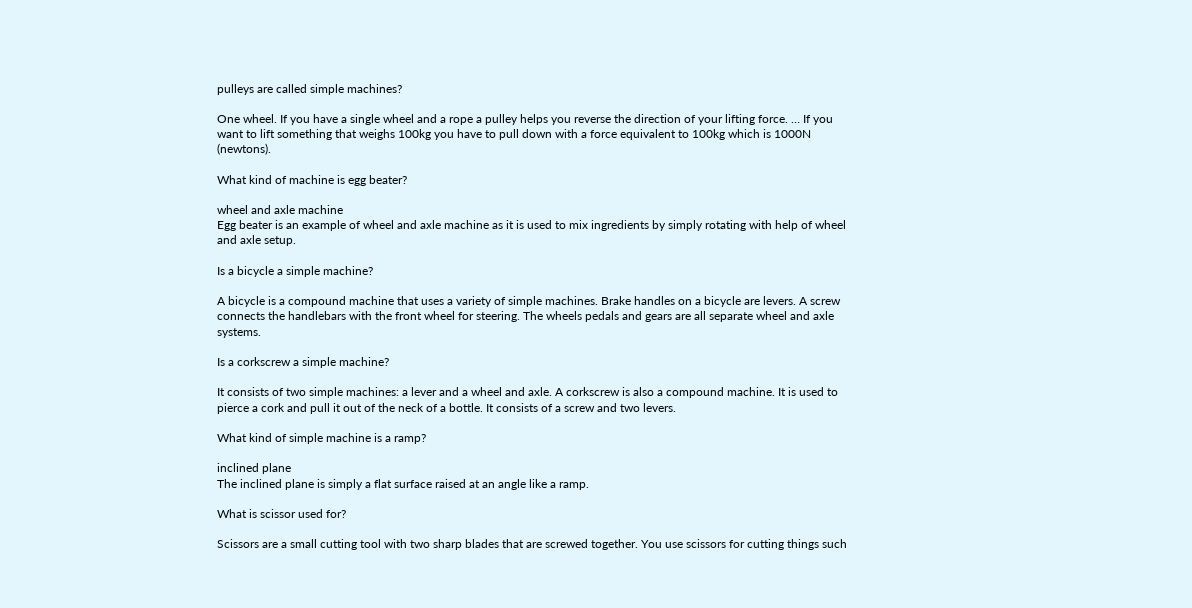pulleys are called simple machines?

One wheel. If you have a single wheel and a rope a pulley helps you reverse the direction of your lifting force. … If you want to lift something that weighs 100kg you have to pull down with a force equivalent to 100kg which is 1000N (newtons).

What kind of machine is egg beater?

wheel and axle machine
Egg beater is an example of wheel and axle machine as it is used to mix ingredients by simply rotating with help of wheel and axle setup.

Is a bicycle a simple machine?

A bicycle is a compound machine that uses a variety of simple machines. Brake handles on a bicycle are levers. A screw connects the handlebars with the front wheel for steering. The wheels pedals and gears are all separate wheel and axle systems.

Is a corkscrew a simple machine?

It consists of two simple machines: a lever and a wheel and axle. A corkscrew is also a compound machine. It is used to pierce a cork and pull it out of the neck of a bottle. It consists of a screw and two levers.

What kind of simple machine is a ramp?

inclined plane
The inclined plane is simply a flat surface raised at an angle like a ramp.

What is scissor used for?

Scissors are a small cutting tool with two sharp blades that are screwed together. You use scissors for cutting things such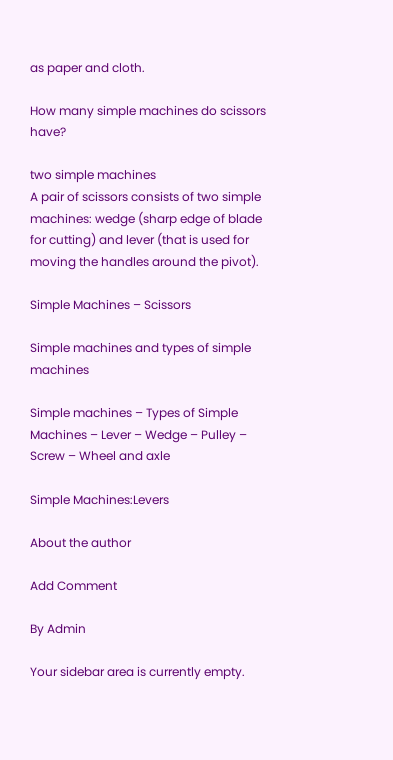as paper and cloth.

How many simple machines do scissors have?

two simple machines
A pair of scissors consists of two simple machines: wedge (sharp edge of blade for cutting) and lever (that is used for moving the handles around the pivot).

Simple Machines – Scissors

Simple machines and types of simple machines

Simple machines – Types of Simple Machines – Lever – Wedge – Pulley – Screw – Wheel and axle

Simple Machines:Levers

About the author

Add Comment

By Admin

Your sidebar area is currently empty.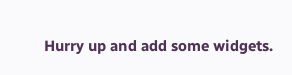Hurry up and add some widgets.